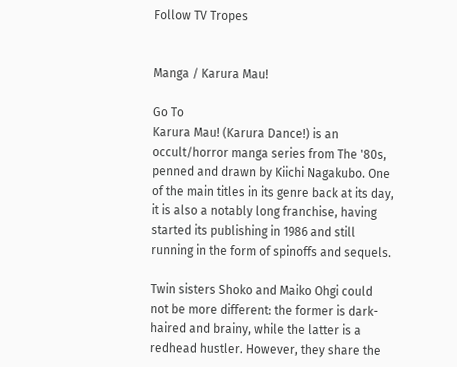Follow TV Tropes


Manga / Karura Mau!

Go To
Karura Mau! (Karura Dance!) is an occult/horror manga series from The '80s, penned and drawn by Kiichi Nagakubo. One of the main titles in its genre back at its day, it is also a notably long franchise, having started its publishing in 1986 and still running in the form of spinoffs and sequels.

Twin sisters Shoko and Maiko Ohgi could not be more different: the former is dark-haired and brainy, while the latter is a redhead hustler. However, they share the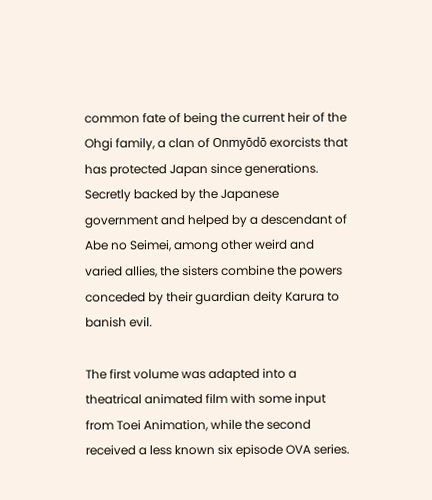common fate of being the current heir of the Ohgi family, a clan of Onmyōdō exorcists that has protected Japan since generations. Secretly backed by the Japanese government and helped by a descendant of Abe no Seimei, among other weird and varied allies, the sisters combine the powers conceded by their guardian deity Karura to banish evil.

The first volume was adapted into a theatrical animated film with some input from Toei Animation, while the second received a less known six episode OVA series.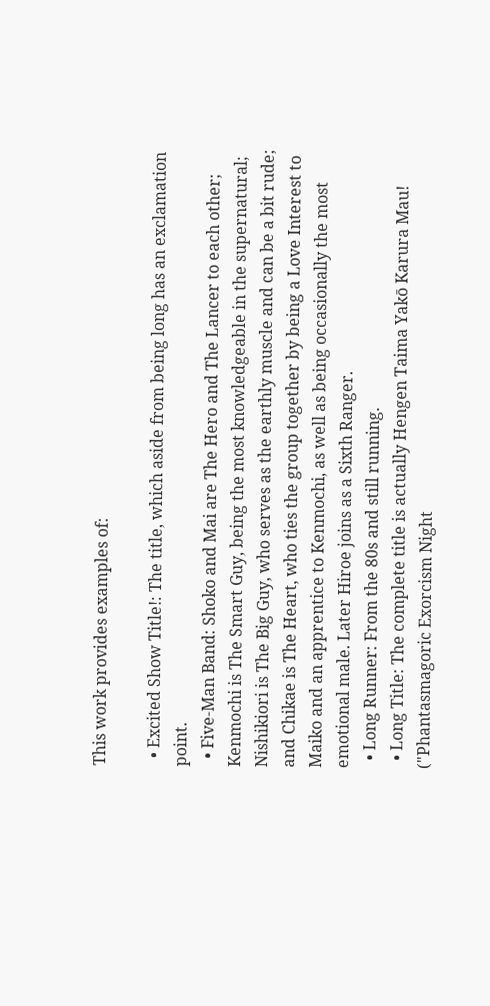This work provides examples of:

  • Excited Show Title!: The title, which aside from being long has an exclamation point.
  • Five-Man Band: Shoko and Mai are The Hero and The Lancer to each other; Kenmochi is The Smart Guy, being the most knowledgeable in the supernatural; Nishikiori is The Big Guy, who serves as the earthly muscle and can be a bit rude; and Chikae is The Heart, who ties the group together by being a Love Interest to Maiko and an apprentice to Kenmochi, as well as being occasionally the most emotional male. Later Hiroe joins as a Sixth Ranger.
  • Long Runner: From the 80s and still running.
  • Long Title: The complete title is actually Hengen Taima Yakō Karura Mau! ("Phantasmagoric Exorcism Night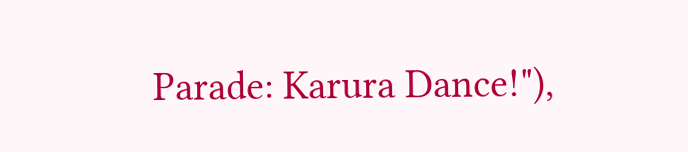Parade: Karura Dance!"),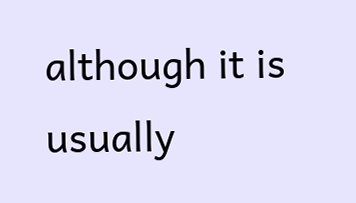although it is usually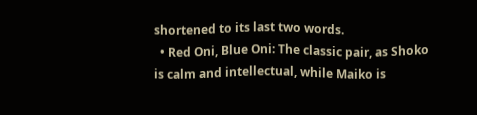shortened to its last two words.
  • Red Oni, Blue Oni: The classic pair, as Shoko is calm and intellectual, while Maiko is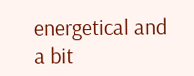energetical and a bit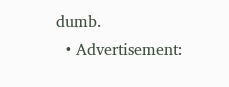dumb.
  • Advertisement: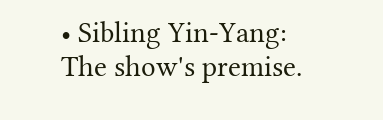• Sibling Yin-Yang: The show's premise.